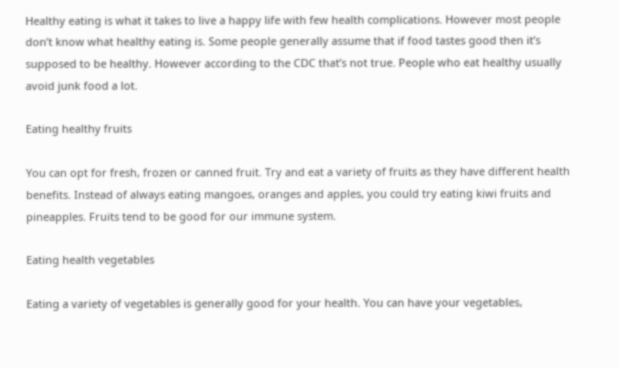Healthy eating is what it takes to live a happy life with few health complications. However most people don’t know what healthy eating is. Some people generally assume that if food tastes good then it’s supposed to be healthy. However according to the CDC that’s not true. People who eat healthy usually avoid junk food a lot.

Eating healthy fruits

You can opt for fresh, frozen or canned fruit. Try and eat a variety of fruits as they have different health benefits. Instead of always eating mangoes, oranges and apples, you could try eating kiwi fruits and pineapples. Fruits tend to be good for our immune system.

Eating health vegetables

Eating a variety of vegetables is generally good for your health. You can have your vegetables,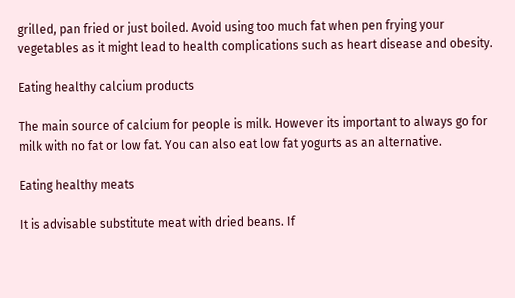grilled, pan fried or just boiled. Avoid using too much fat when pen frying your vegetables as it might lead to health complications such as heart disease and obesity.

Eating healthy calcium products

The main source of calcium for people is milk. However its important to always go for milk with no fat or low fat. You can also eat low fat yogurts as an alternative.

Eating healthy meats

It is advisable substitute meat with dried beans. If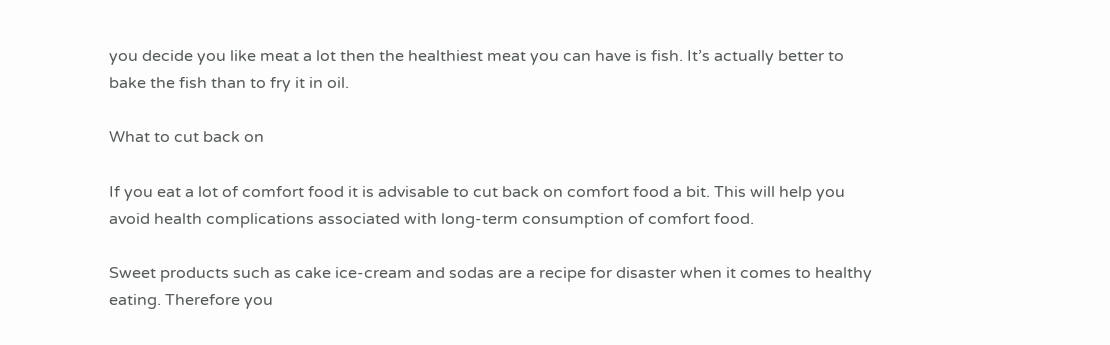you decide you like meat a lot then the healthiest meat you can have is fish. It’s actually better to bake the fish than to fry it in oil.

What to cut back on

If you eat a lot of comfort food it is advisable to cut back on comfort food a bit. This will help you avoid health complications associated with long-term consumption of comfort food.

Sweet products such as cake ice-cream and sodas are a recipe for disaster when it comes to healthy eating. Therefore you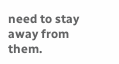need to stay away from them.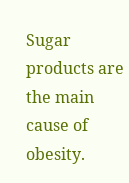Sugar products are the main cause of obesity.